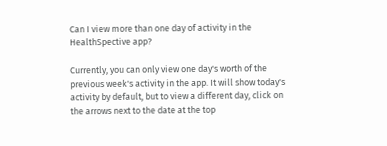Can I view more than one day of activity in the HealthSpective app?

Currently, you can only view one day's worth of the previous week's activity in the app. It will show today's activity by default, but to view a different day, click on the arrows next to the date at the top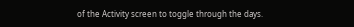of the Activity screen to toggle through the days.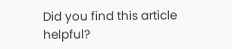Did you find this article helpful?